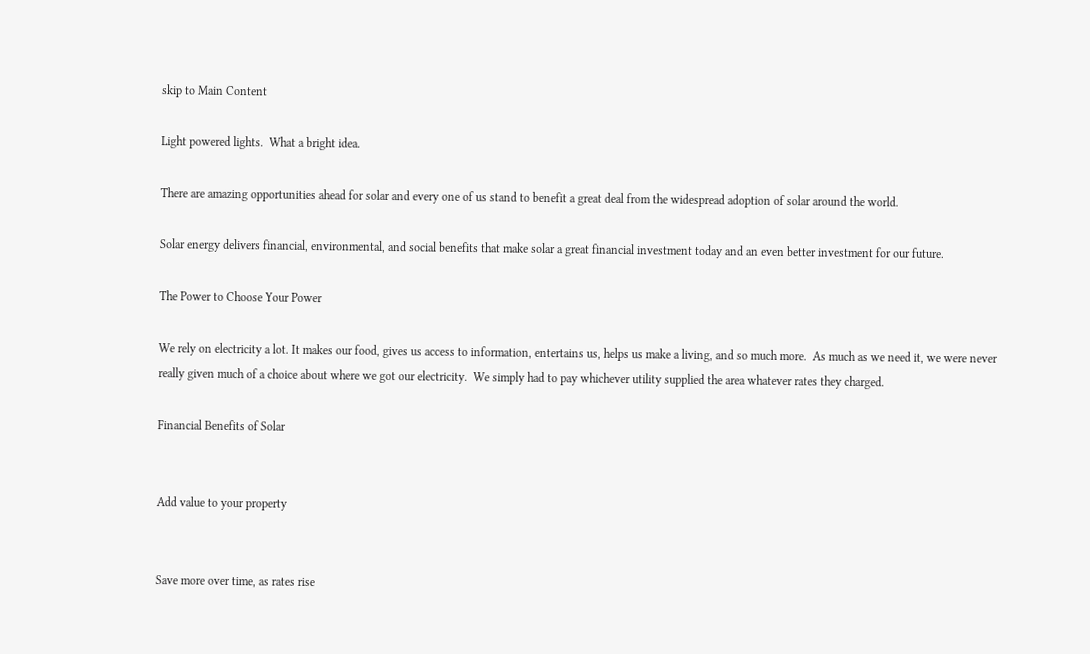skip to Main Content

Light powered lights.  What a bright idea.

There are amazing opportunities ahead for solar and every one of us stand to benefit a great deal from the widespread adoption of solar around the world.

Solar energy delivers financial, environmental, and social benefits that make solar a great financial investment today and an even better investment for our future.

The Power to Choose Your Power

We rely on electricity a lot. It makes our food, gives us access to information, entertains us, helps us make a living, and so much more.  As much as we need it, we were never really given much of a choice about where we got our electricity.  We simply had to pay whichever utility supplied the area whatever rates they charged.

Financial Benefits of Solar


Add value to your property


Save more over time, as rates rise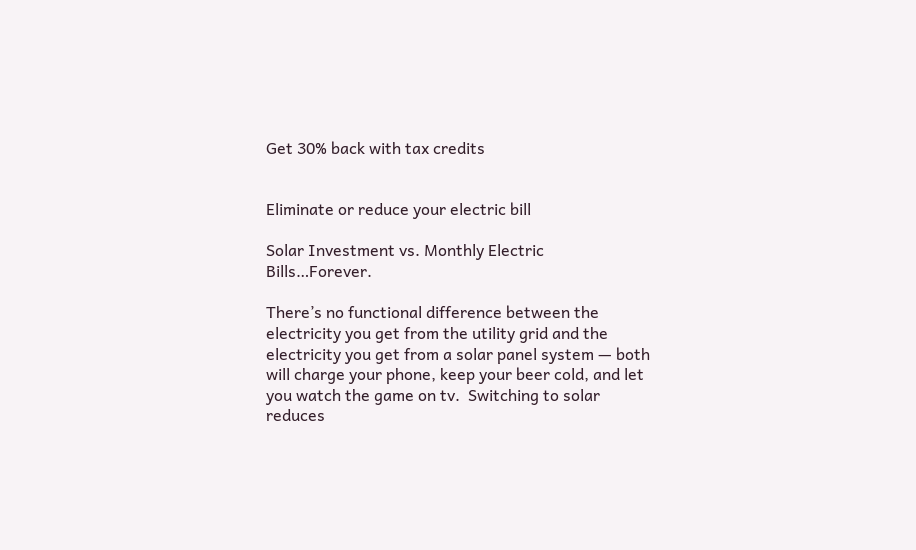Get 30% back with tax credits


Eliminate or reduce your electric bill

Solar Investment vs. Monthly Electric Bills…Forever.

There’s no functional difference between the electricity you get from the utility grid and the electricity you get from a solar panel system — both will charge your phone, keep your beer cold, and let you watch the game on tv.  Switching to solar reduces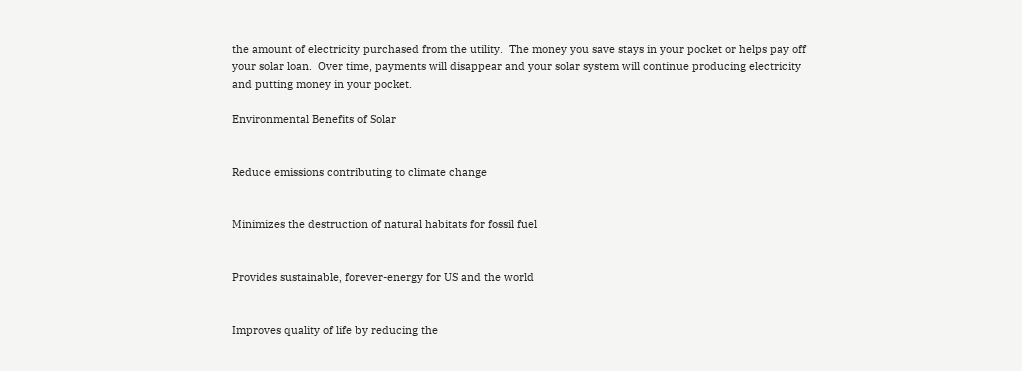the amount of electricity purchased from the utility.  The money you save stays in your pocket or helps pay off your solar loan.  Over time, payments will disappear and your solar system will continue producing electricity and putting money in your pocket.

Environmental Benefits of Solar


Reduce emissions contributing to climate change


Minimizes the destruction of natural habitats for fossil fuel


Provides sustainable, forever-energy for US and the world


Improves quality of life by reducing the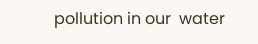pollution in our  water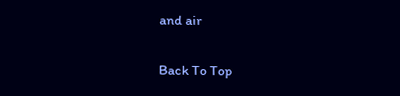and air

Back To Top